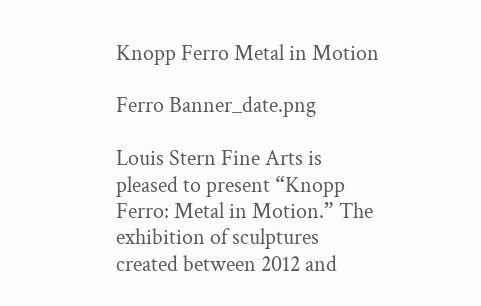Knopp Ferro Metal in Motion

Ferro Banner_date.png

Louis Stern Fine Arts is pleased to present “Knopp Ferro: Metal in Motion.” The exhibition of sculptures created between 2012 and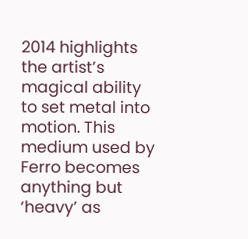2014 highlights the artist’s magical ability to set metal into motion. This medium used by Ferro becomes anything but ‘heavy’ as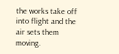the works take off into flight and the air sets them moving.